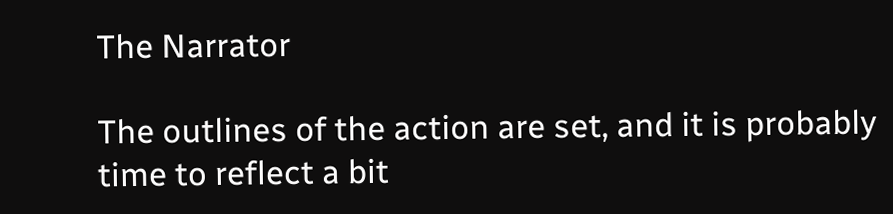The Narrator

The outlines of the action are set, and it is probably time to reflect a bit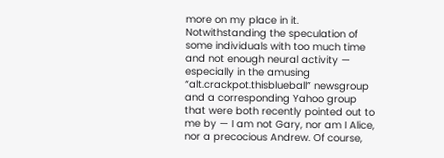more on my place in it. Notwithstanding the speculation of some individuals with too much time and not enough neural activity — especially in the amusing “alt.crackpot.thisblueball” newsgroup and a corresponding Yahoo group that were both recently pointed out to me by — I am not Gary, nor am I Alice, nor a precocious Andrew. Of course,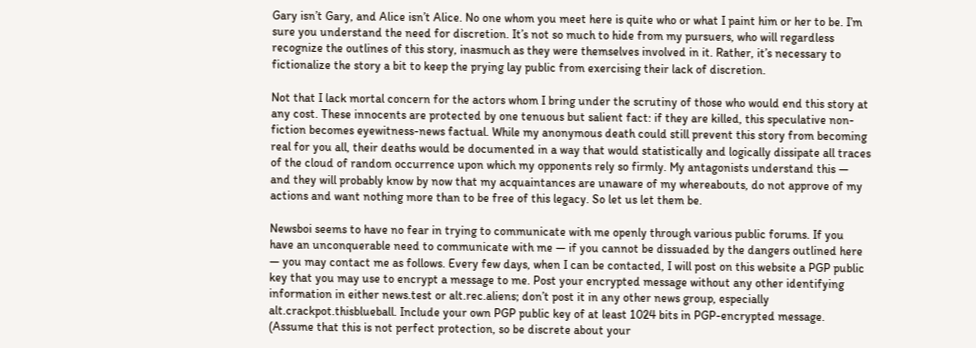Gary isn’t Gary, and Alice isn’t Alice. No one whom you meet here is quite who or what I paint him or her to be. I’m sure you understand the need for discretion. It’s not so much to hide from my pursuers, who will regardless recognize the outlines of this story, inasmuch as they were themselves involved in it. Rather, it’s necessary to fictionalize the story a bit to keep the prying lay public from exercising their lack of discretion.

Not that I lack mortal concern for the actors whom I bring under the scrutiny of those who would end this story at any cost. These innocents are protected by one tenuous but salient fact: if they are killed, this speculative non-fiction becomes eyewitness-news factual. While my anonymous death could still prevent this story from becoming real for you all, their deaths would be documented in a way that would statistically and logically dissipate all traces of the cloud of random occurrence upon which my opponents rely so firmly. My antagonists understand this — and they will probably know by now that my acquaintances are unaware of my whereabouts, do not approve of my actions and want nothing more than to be free of this legacy. So let us let them be.

Newsboi seems to have no fear in trying to communicate with me openly through various public forums. If you have an unconquerable need to communicate with me — if you cannot be dissuaded by the dangers outlined here — you may contact me as follows. Every few days, when I can be contacted, I will post on this website a PGP public key that you may use to encrypt a message to me. Post your encrypted message without any other identifying information in either news.test or alt.rec.aliens; don’t post it in any other news group, especially alt.crackpot.thisblueball. Include your own PGP public key of at least 1024 bits in PGP-encrypted message. (Assume that this is not perfect protection, so be discrete about your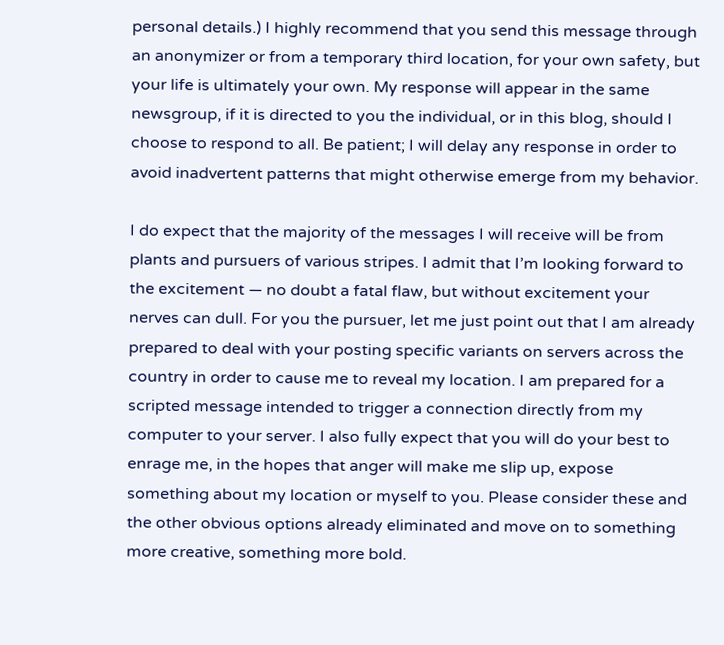personal details.) I highly recommend that you send this message through an anonymizer or from a temporary third location, for your own safety, but your life is ultimately your own. My response will appear in the same newsgroup, if it is directed to you the individual, or in this blog, should I choose to respond to all. Be patient; I will delay any response in order to avoid inadvertent patterns that might otherwise emerge from my behavior.

I do expect that the majority of the messages I will receive will be from plants and pursuers of various stripes. I admit that I’m looking forward to the excitement — no doubt a fatal flaw, but without excitement your nerves can dull. For you the pursuer, let me just point out that I am already prepared to deal with your posting specific variants on servers across the country in order to cause me to reveal my location. I am prepared for a scripted message intended to trigger a connection directly from my computer to your server. I also fully expect that you will do your best to enrage me, in the hopes that anger will make me slip up, expose something about my location or myself to you. Please consider these and the other obvious options already eliminated and move on to something more creative, something more bold.